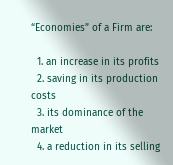“Economies” of a Firm are:

  1. an increase in its profits
  2. saving in its production costs
  3. its dominance of the market
  4. a reduction in its selling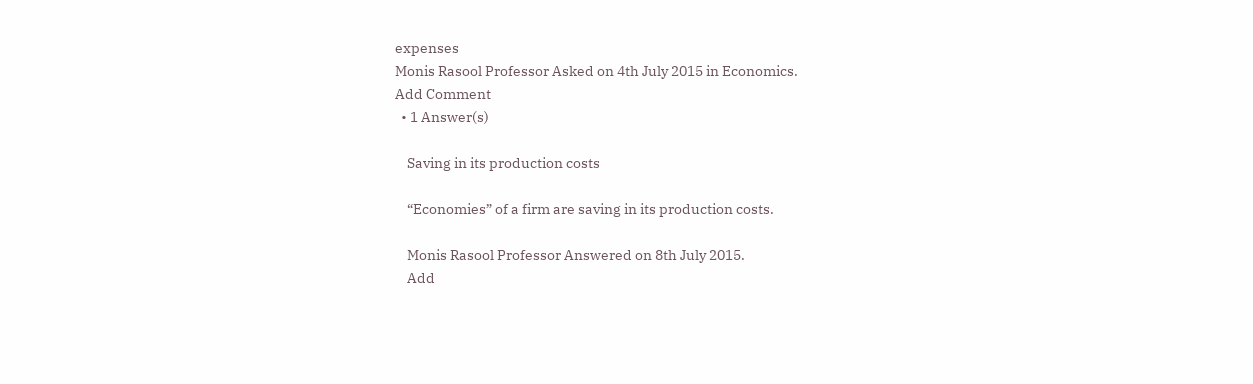expenses
Monis Rasool Professor Asked on 4th July 2015 in Economics.
Add Comment
  • 1 Answer(s)

    Saving in its production costs

    “Economies” of a firm are saving in its production costs.

    Monis Rasool Professor Answered on 8th July 2015.
    Add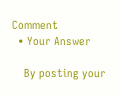Comment
  • Your Answer

    By posting your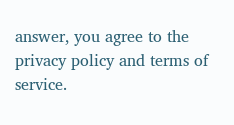answer, you agree to the privacy policy and terms of service.